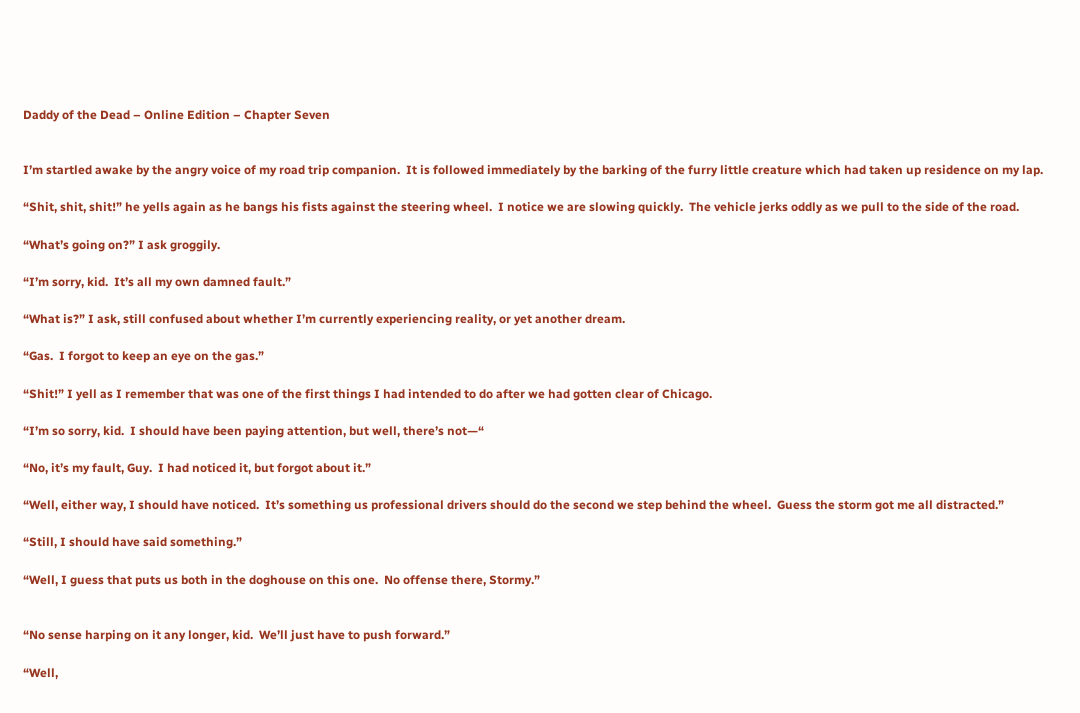Daddy of the Dead – Online Edition – Chapter Seven


I’m startled awake by the angry voice of my road trip companion.  It is followed immediately by the barking of the furry little creature which had taken up residence on my lap.

“Shit, shit, shit!” he yells again as he bangs his fists against the steering wheel.  I notice we are slowing quickly.  The vehicle jerks oddly as we pull to the side of the road.

“What’s going on?” I ask groggily.

“I’m sorry, kid.  It’s all my own damned fault.”

“What is?” I ask, still confused about whether I’m currently experiencing reality, or yet another dream.

“Gas.  I forgot to keep an eye on the gas.”

“Shit!” I yell as I remember that was one of the first things I had intended to do after we had gotten clear of Chicago.

“I’m so sorry, kid.  I should have been paying attention, but well, there’s not—“

“No, it’s my fault, Guy.  I had noticed it, but forgot about it.”

“Well, either way, I should have noticed.  It’s something us professional drivers should do the second we step behind the wheel.  Guess the storm got me all distracted.”

“Still, I should have said something.”

“Well, I guess that puts us both in the doghouse on this one.  No offense there, Stormy.”


“No sense harping on it any longer, kid.  We’ll just have to push forward.”

“Well,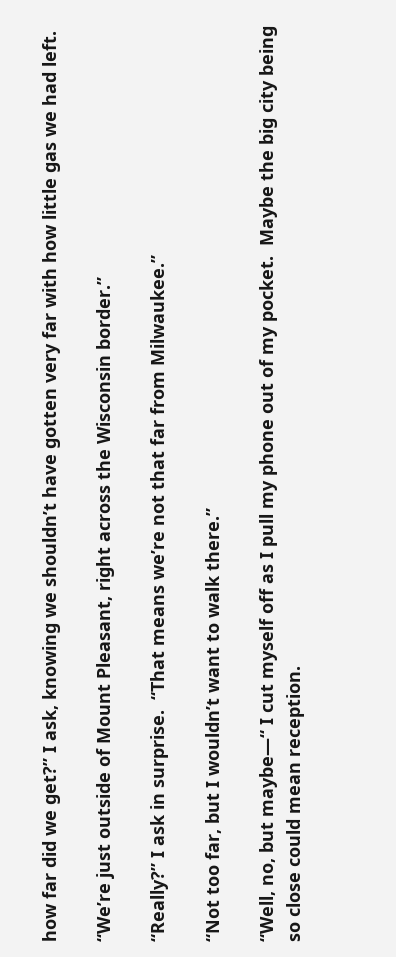how far did we get?” I ask, knowing we shouldn’t have gotten very far with how little gas we had left.

“We’re just outside of Mount Pleasant, right across the Wisconsin border.”

“Really?” I ask in surprise.  “That means we’re not that far from Milwaukee.”

“Not too far, but I wouldn’t want to walk there.”

“Well, no, but maybe—“ I cut myself off as I pull my phone out of my pocket.  Maybe the big city being so close could mean reception.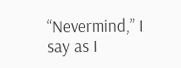“Nevermind,” I say as I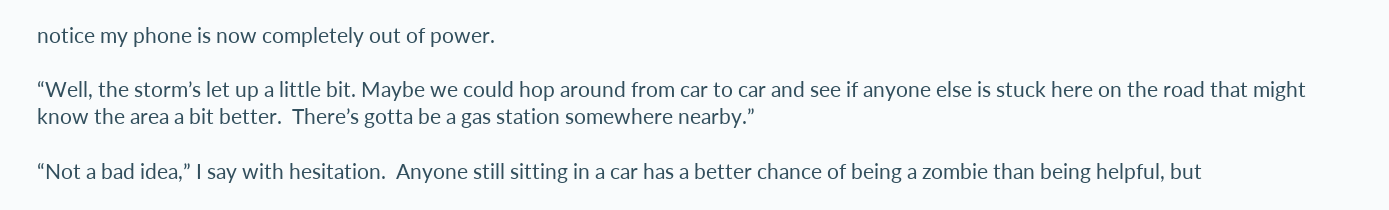notice my phone is now completely out of power.

“Well, the storm’s let up a little bit. Maybe we could hop around from car to car and see if anyone else is stuck here on the road that might know the area a bit better.  There’s gotta be a gas station somewhere nearby.”

“Not a bad idea,” I say with hesitation.  Anyone still sitting in a car has a better chance of being a zombie than being helpful, but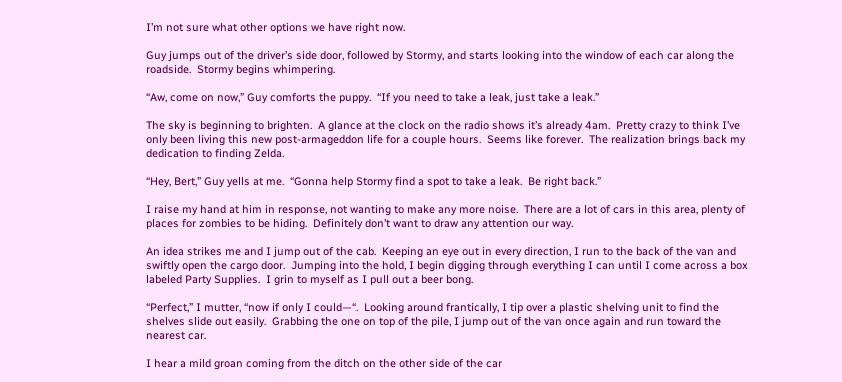I’m not sure what other options we have right now.

Guy jumps out of the driver’s side door, followed by Stormy, and starts looking into the window of each car along the roadside.  Stormy begins whimpering.

“Aw, come on now,” Guy comforts the puppy.  “If you need to take a leak, just take a leak.”

The sky is beginning to brighten.  A glance at the clock on the radio shows it’s already 4am.  Pretty crazy to think I’ve only been living this new post-armageddon life for a couple hours.  Seems like forever.  The realization brings back my dedication to finding Zelda.

“Hey, Bert,” Guy yells at me.  “Gonna help Stormy find a spot to take a leak.  Be right back.”

I raise my hand at him in response, not wanting to make any more noise.  There are a lot of cars in this area, plenty of places for zombies to be hiding.  Definitely don’t want to draw any attention our way.

An idea strikes me and I jump out of the cab.  Keeping an eye out in every direction, I run to the back of the van and swiftly open the cargo door.  Jumping into the hold, I begin digging through everything I can until I come across a box labeled Party Supplies.  I grin to myself as I pull out a beer bong.

“Perfect,” I mutter, “now if only I could—“.  Looking around frantically, I tip over a plastic shelving unit to find the shelves slide out easily.  Grabbing the one on top of the pile, I jump out of the van once again and run toward the nearest car.

I hear a mild groan coming from the ditch on the other side of the car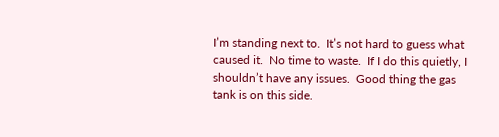I’m standing next to.  It’s not hard to guess what caused it.  No time to waste.  If I do this quietly, I shouldn’t have any issues.  Good thing the gas tank is on this side.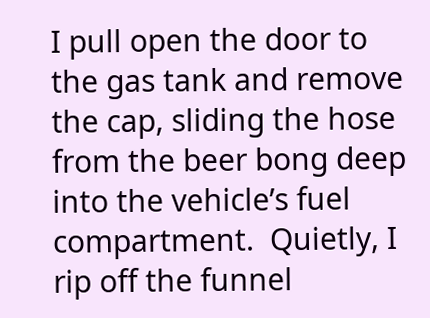I pull open the door to the gas tank and remove the cap, sliding the hose from the beer bong deep into the vehicle’s fuel compartment.  Quietly, I rip off the funnel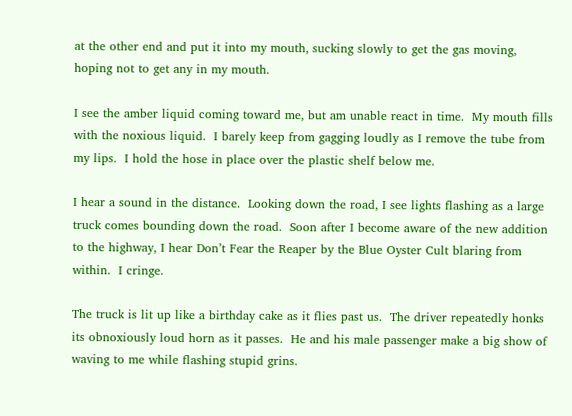at the other end and put it into my mouth, sucking slowly to get the gas moving, hoping not to get any in my mouth.

I see the amber liquid coming toward me, but am unable react in time.  My mouth fills with the noxious liquid.  I barely keep from gagging loudly as I remove the tube from my lips.  I hold the hose in place over the plastic shelf below me.

I hear a sound in the distance.  Looking down the road, I see lights flashing as a large truck comes bounding down the road.  Soon after I become aware of the new addition to the highway, I hear Don’t Fear the Reaper by the Blue Oyster Cult blaring from within.  I cringe.

The truck is lit up like a birthday cake as it flies past us.  The driver repeatedly honks its obnoxiously loud horn as it passes.  He and his male passenger make a big show of waving to me while flashing stupid grins.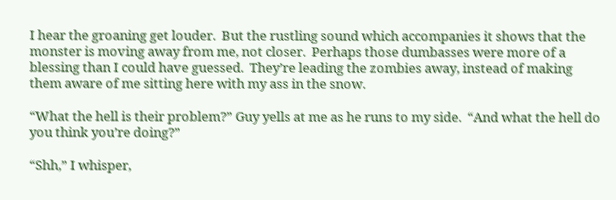I hear the groaning get louder.  But the rustling sound which accompanies it shows that the monster is moving away from me, not closer.  Perhaps those dumbasses were more of a blessing than I could have guessed.  They’re leading the zombies away, instead of making them aware of me sitting here with my ass in the snow.

“What the hell is their problem?” Guy yells at me as he runs to my side.  “And what the hell do you think you’re doing?”

“Shh,” I whisper,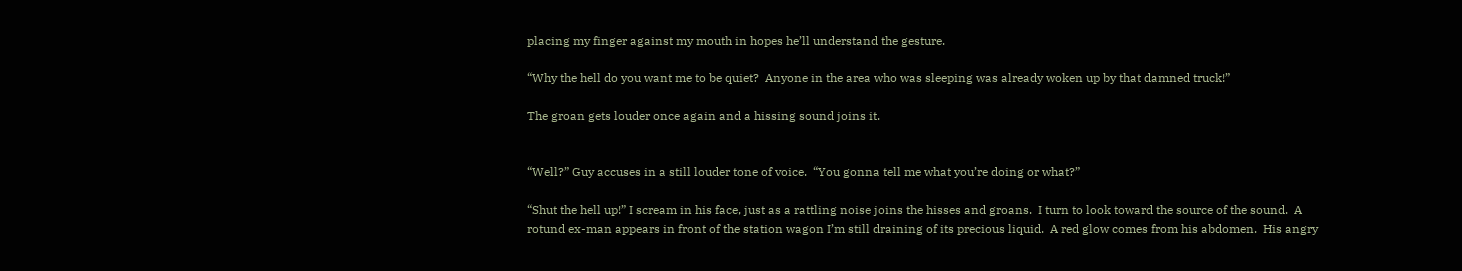placing my finger against my mouth in hopes he’ll understand the gesture.

“Why the hell do you want me to be quiet?  Anyone in the area who was sleeping was already woken up by that damned truck!”

The groan gets louder once again and a hissing sound joins it.


“Well?” Guy accuses in a still louder tone of voice.  “You gonna tell me what you’re doing or what?”

“Shut the hell up!” I scream in his face, just as a rattling noise joins the hisses and groans.  I turn to look toward the source of the sound.  A rotund ex-man appears in front of the station wagon I’m still draining of its precious liquid.  A red glow comes from his abdomen.  His angry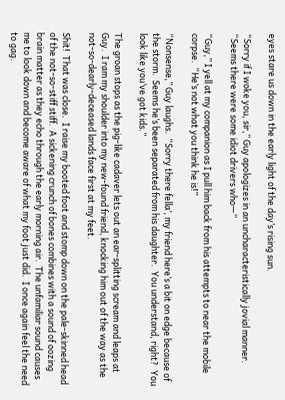eyes stare us down in the early light of the day’s rising sun.

“Sorry if I woke you, sir,” Guy apologizes in an uncharacteristically jovial manner.  “Seems there were some idiot drivers who—“

“Guy,” I yell at my companion as I pull him back from his attempts to near the mobile corpse.  “He’s not what you think he is!”

“Nonsense,” Guy laughs.  “Sorry there fella’, my friend here’s a bit on edge because of the storm.  Seems he’s been separated from his daughter.  You understand, right?  You look like you’ve got kids.”

The groan stops as the pig-like cadaver lets out an ear-splitting scream and leaps at Guy.  I ram my shoulder into my new-found friend, knocking him out of the way as the not-so-dearly-deceased lands face first at my feet.

Shit!  That was close.  I raise my booted foot and stomp down on the pale-skinned head of the not-so-stiff stiff.  A sickening crunch of bones combines with a sound of oozing brain matter as they echo through the early morning air.  The unfamiliar sound causes me to look down and become aware of what my foot just did.  I once again feel the need to gag.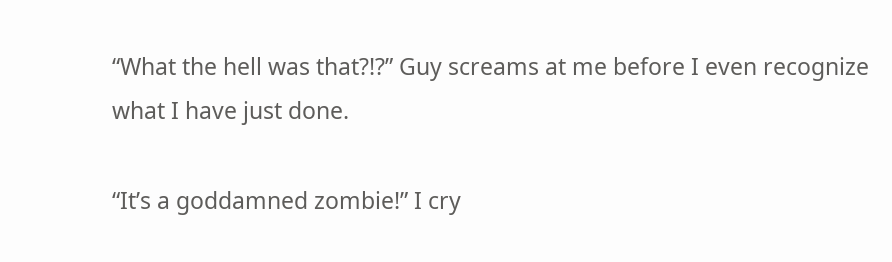“What the hell was that?!?” Guy screams at me before I even recognize what I have just done.

“It’s a goddamned zombie!” I cry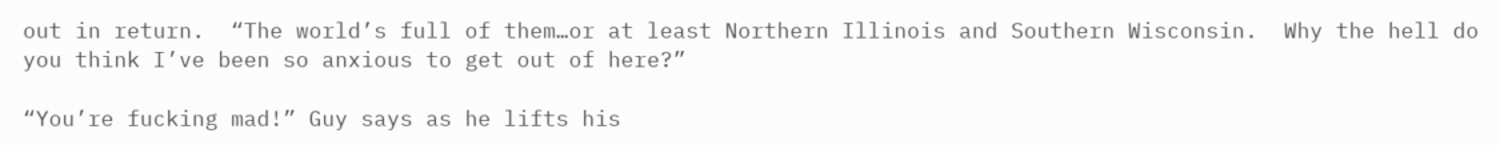out in return.  “The world’s full of them…or at least Northern Illinois and Southern Wisconsin.  Why the hell do you think I’ve been so anxious to get out of here?”

“You’re fucking mad!” Guy says as he lifts his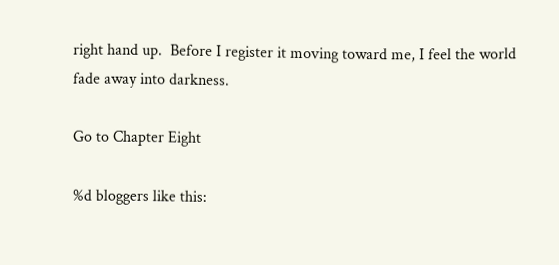right hand up.  Before I register it moving toward me, I feel the world fade away into darkness.

Go to Chapter Eight

%d bloggers like this: